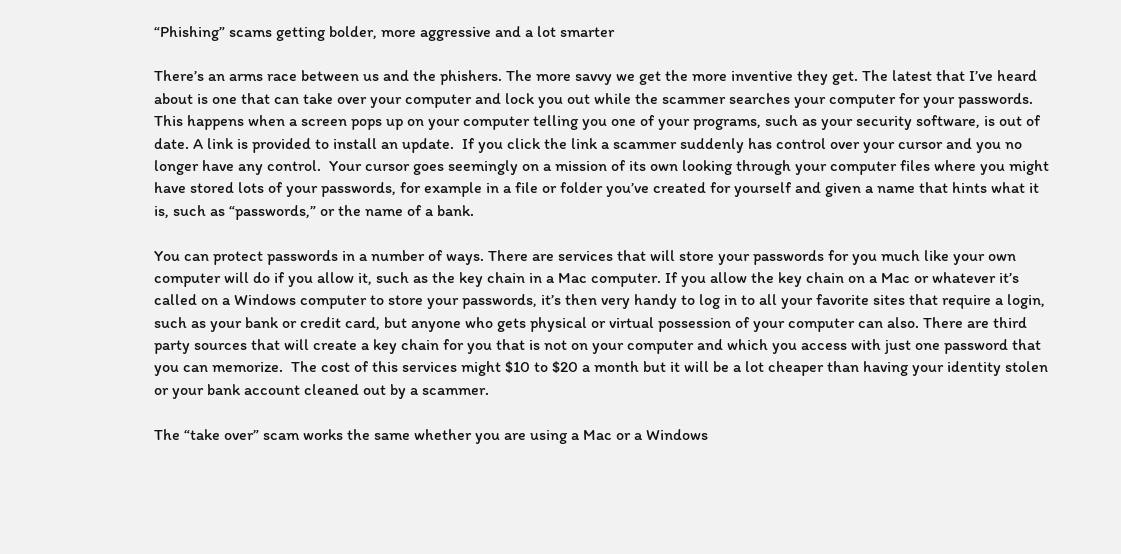“Phishing” scams getting bolder, more aggressive and a lot smarter

There’s an arms race between us and the phishers. The more savvy we get the more inventive they get. The latest that I’ve heard about is one that can take over your computer and lock you out while the scammer searches your computer for your passwords. This happens when a screen pops up on your computer telling you one of your programs, such as your security software, is out of date. A link is provided to install an update.  If you click the link a scammer suddenly has control over your cursor and you no longer have any control.  Your cursor goes seemingly on a mission of its own looking through your computer files where you might have stored lots of your passwords, for example in a file or folder you’ve created for yourself and given a name that hints what it is, such as “passwords,” or the name of a bank.

You can protect passwords in a number of ways. There are services that will store your passwords for you much like your own computer will do if you allow it, such as the key chain in a Mac computer. If you allow the key chain on a Mac or whatever it’s called on a Windows computer to store your passwords, it’s then very handy to log in to all your favorite sites that require a login, such as your bank or credit card, but anyone who gets physical or virtual possession of your computer can also. There are third party sources that will create a key chain for you that is not on your computer and which you access with just one password that you can memorize.  The cost of this services might $10 to $20 a month but it will be a lot cheaper than having your identity stolen or your bank account cleaned out by a scammer.

The “take over” scam works the same whether you are using a Mac or a Windows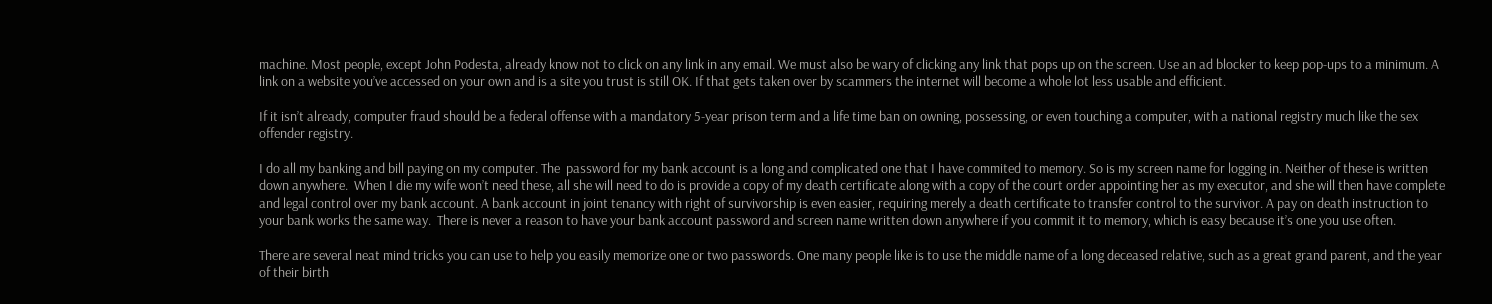machine. Most people, except John Podesta, already know not to click on any link in any email. We must also be wary of clicking any link that pops up on the screen. Use an ad blocker to keep pop-ups to a minimum. A link on a website you’ve accessed on your own and is a site you trust is still OK. If that gets taken over by scammers the internet will become a whole lot less usable and efficient.

If it isn’t already, computer fraud should be a federal offense with a mandatory 5-year prison term and a life time ban on owning, possessing, or even touching a computer, with a national registry much like the sex offender registry.

I do all my banking and bill paying on my computer. The  password for my bank account is a long and complicated one that I have commited to memory. So is my screen name for logging in. Neither of these is written down anywhere.  When I die my wife won’t need these, all she will need to do is provide a copy of my death certificate along with a copy of the court order appointing her as my executor, and she will then have complete and legal control over my bank account. A bank account in joint tenancy with right of survivorship is even easier, requiring merely a death certificate to transfer control to the survivor. A pay on death instruction to your bank works the same way.  There is never a reason to have your bank account password and screen name written down anywhere if you commit it to memory, which is easy because it’s one you use often.

There are several neat mind tricks you can use to help you easily memorize one or two passwords. One many people like is to use the middle name of a long deceased relative, such as a great grand parent, and the year of their birth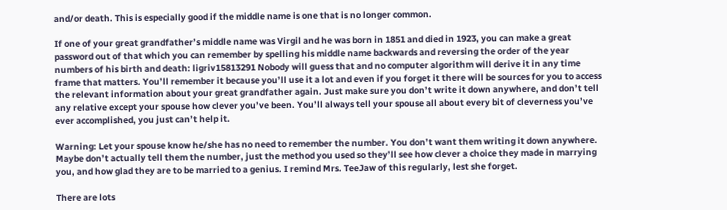and/or death. This is especially good if the middle name is one that is no longer common.

If one of your great grandfather’s middle name was Virgil and he was born in 1851 and died in 1923, you can make a great password out of that which you can remember by spelling his middle name backwards and reversing the order of the year numbers of his birth and death: ligriv15813291 Nobody will guess that and no computer algorithm will derive it in any time frame that matters. You’ll remember it because you’ll use it a lot and even if you forget it there will be sources for you to access the relevant information about your great grandfather again. Just make sure you don’t write it down anywhere, and don’t tell any relative except your spouse how clever you’ve been. You’ll always tell your spouse all about every bit of cleverness you’ve ever accomplished, you just can’t help it.

Warning: Let your spouse know he/she has no need to remember the number. You don’t want them writing it down anywhere. Maybe don’t actually tell them the number, just the method you used so they’ll see how clever a choice they made in marrying you, and how glad they are to be married to a genius. I remind Mrs. TeeJaw of this regularly, lest she forget.

There are lots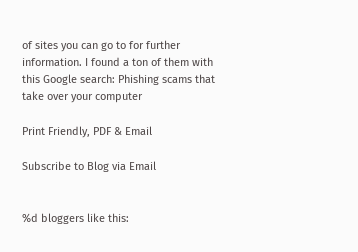of sites you can go to for further information. I found a ton of them with this Google search: Phishing scams that take over your computer

Print Friendly, PDF & Email

Subscribe to Blog via Email


%d bloggers like this: